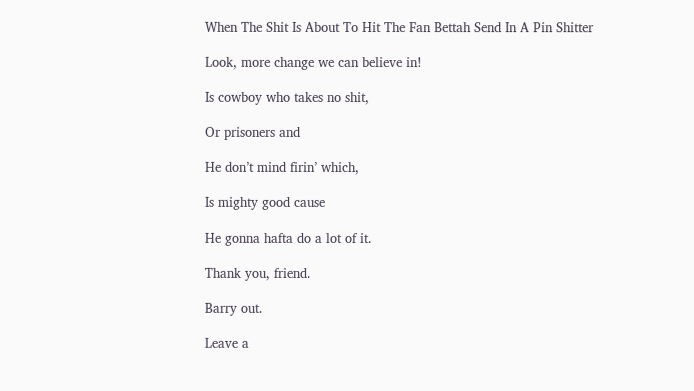When The Shit Is About To Hit The Fan Bettah Send In A Pin Shitter

Look, more change we can believe in!

Is cowboy who takes no shit,

Or prisoners and

He don’t mind firin’ which,

Is mighty good cause

He gonna hafta do a lot of it.

Thank you, friend.

Barry out.

Leave a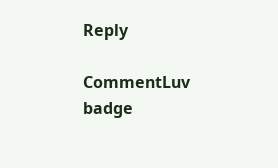Reply

CommentLuv badge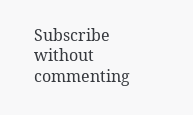Subscribe without commenting